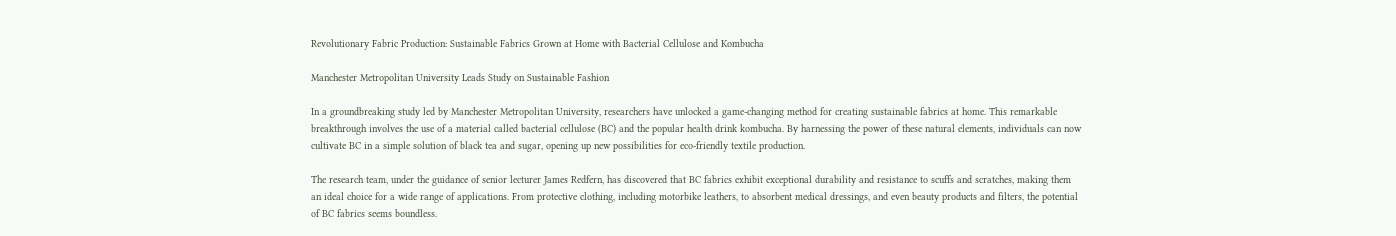Revolutionary Fabric Production: Sustainable Fabrics Grown at Home with Bacterial Cellulose and Kombucha

Manchester Metropolitan University Leads Study on Sustainable Fashion

In a groundbreaking study led by Manchester Metropolitan University, researchers have unlocked a game-changing method for creating sustainable fabrics at home. This remarkable breakthrough involves the use of a material called bacterial cellulose (BC) and the popular health drink kombucha. By harnessing the power of these natural elements, individuals can now cultivate BC in a simple solution of black tea and sugar, opening up new possibilities for eco-friendly textile production.

The research team, under the guidance of senior lecturer James Redfern, has discovered that BC fabrics exhibit exceptional durability and resistance to scuffs and scratches, making them an ideal choice for a wide range of applications. From protective clothing, including motorbike leathers, to absorbent medical dressings, and even beauty products and filters, the potential of BC fabrics seems boundless.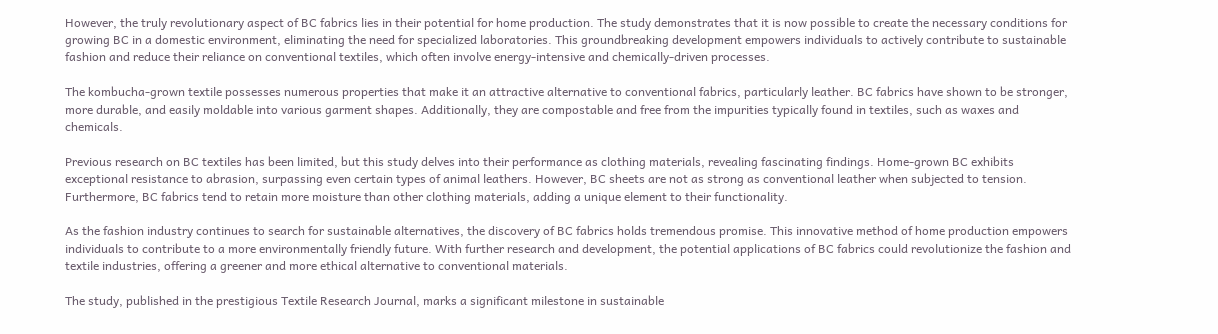However, the truly revolutionary aspect of BC fabrics lies in their potential for home production. The study demonstrates that it is now possible to create the necessary conditions for growing BC in a domestic environment, eliminating the need for specialized laboratories. This groundbreaking development empowers individuals to actively contribute to sustainable fashion and reduce their reliance on conventional textiles, which often involve energy-intensive and chemically-driven processes.

The kombucha-grown textile possesses numerous properties that make it an attractive alternative to conventional fabrics, particularly leather. BC fabrics have shown to be stronger, more durable, and easily moldable into various garment shapes. Additionally, they are compostable and free from the impurities typically found in textiles, such as waxes and chemicals.

Previous research on BC textiles has been limited, but this study delves into their performance as clothing materials, revealing fascinating findings. Home-grown BC exhibits exceptional resistance to abrasion, surpassing even certain types of animal leathers. However, BC sheets are not as strong as conventional leather when subjected to tension. Furthermore, BC fabrics tend to retain more moisture than other clothing materials, adding a unique element to their functionality.

As the fashion industry continues to search for sustainable alternatives, the discovery of BC fabrics holds tremendous promise. This innovative method of home production empowers individuals to contribute to a more environmentally friendly future. With further research and development, the potential applications of BC fabrics could revolutionize the fashion and textile industries, offering a greener and more ethical alternative to conventional materials.

The study, published in the prestigious Textile Research Journal, marks a significant milestone in sustainable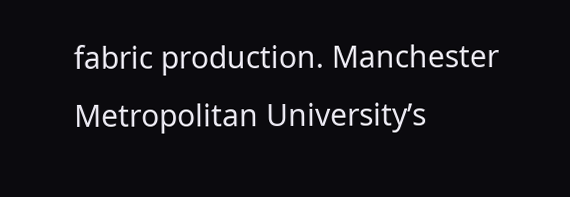fabric production. Manchester Metropolitan University’s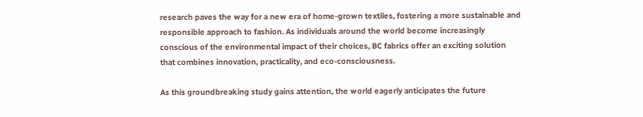research paves the way for a new era of home-grown textiles, fostering a more sustainable and responsible approach to fashion. As individuals around the world become increasingly conscious of the environmental impact of their choices, BC fabrics offer an exciting solution that combines innovation, practicality, and eco-consciousness.

As this groundbreaking study gains attention, the world eagerly anticipates the future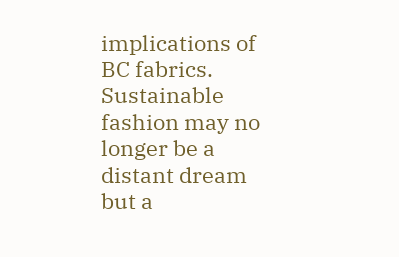implications of BC fabrics. Sustainable fashion may no longer be a distant dream but a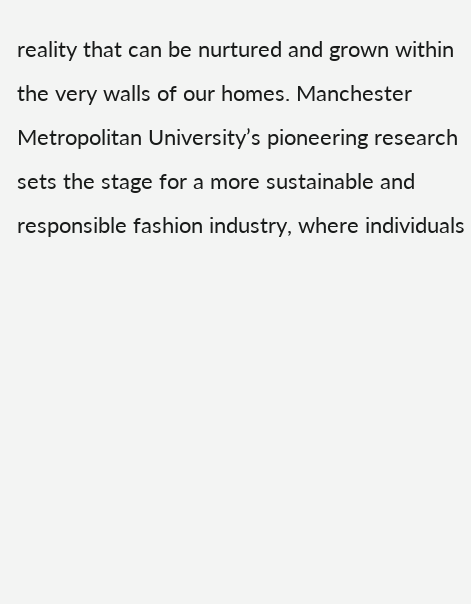reality that can be nurtured and grown within the very walls of our homes. Manchester Metropolitan University’s pioneering research sets the stage for a more sustainable and responsible fashion industry, where individuals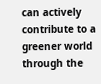can actively contribute to a greener world through the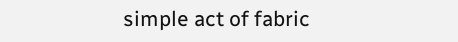simple act of fabric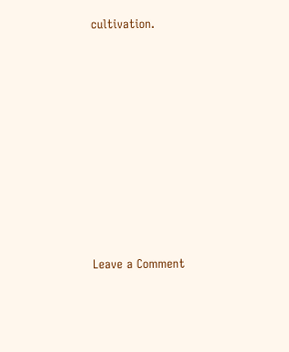cultivation.









Leave a Comment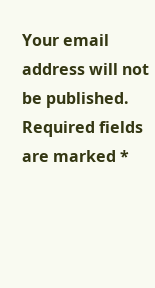Your email address will not be published. Required fields are marked *